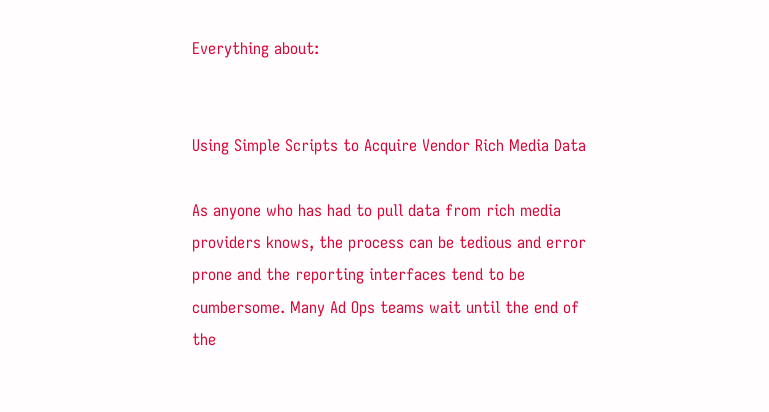Everything about:


Using Simple Scripts to Acquire Vendor Rich Media Data

As anyone who has had to pull data from rich media providers knows, the process can be tedious and error prone and the reporting interfaces tend to be cumbersome. Many Ad Ops teams wait until the end of the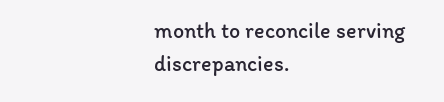month to reconcile serving discrepancies.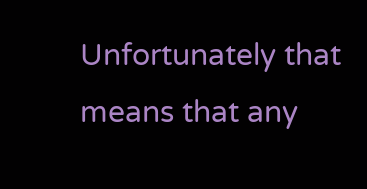Unfortunately that means that any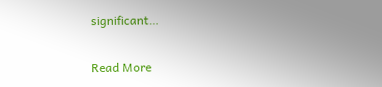significant…

Read More